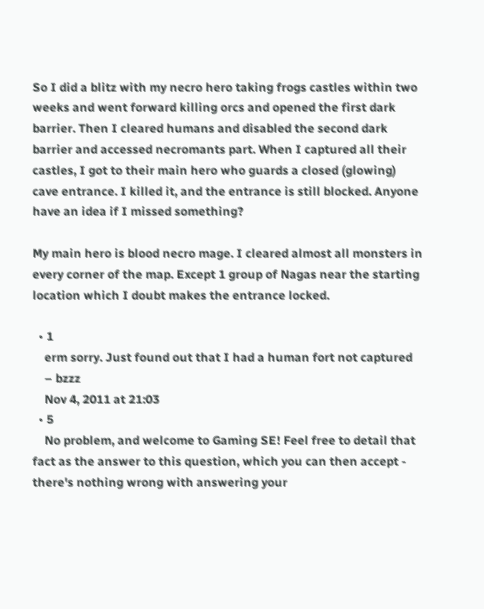So I did a blitz with my necro hero taking frogs castles within two weeks and went forward killing orcs and opened the first dark barrier. Then I cleared humans and disabled the second dark barrier and accessed necromants part. When I captured all their castles, I got to their main hero who guards a closed (glowing) cave entrance. I killed it, and the entrance is still blocked. Anyone have an idea if I missed something?

My main hero is blood necro mage. I cleared almost all monsters in every corner of the map. Except 1 group of Nagas near the starting location which I doubt makes the entrance locked.

  • 1
    erm sorry. Just found out that I had a human fort not captured
    – bzzz
    Nov 4, 2011 at 21:03
  • 5
    No problem, and welcome to Gaming SE! Feel free to detail that fact as the answer to this question, which you can then accept - there's nothing wrong with answering your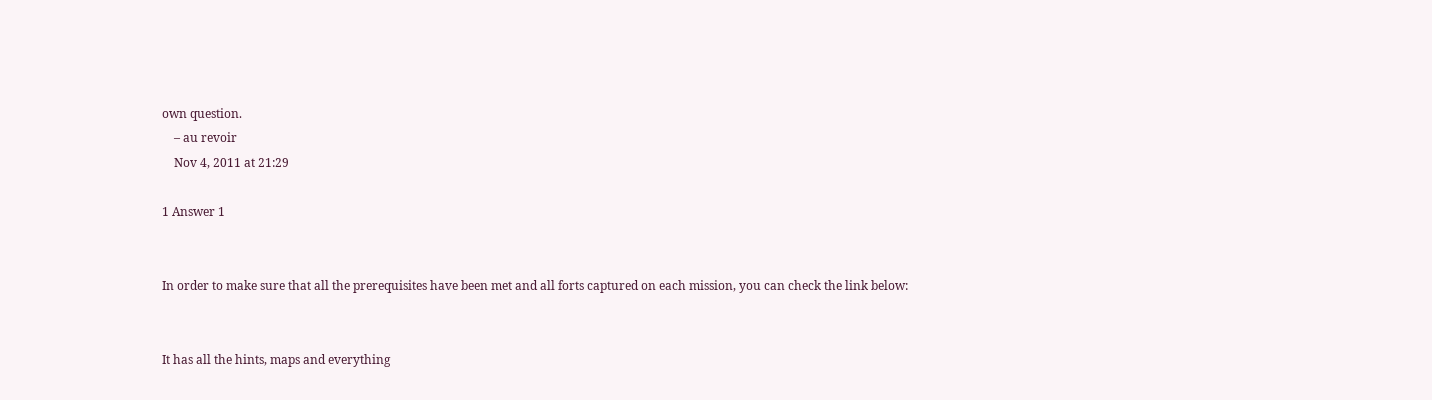own question.
    – au revoir
    Nov 4, 2011 at 21:29

1 Answer 1


In order to make sure that all the prerequisites have been met and all forts captured on each mission, you can check the link below:


It has all the hints, maps and everything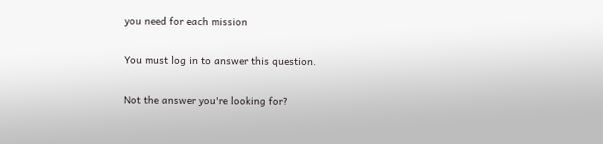you need for each mission

You must log in to answer this question.

Not the answer you're looking for?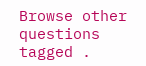Browse other questions tagged .